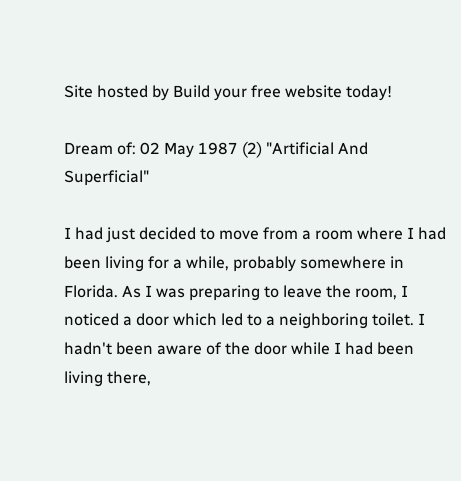Site hosted by Build your free website today!

Dream of: 02 May 1987 (2) "Artificial And Superficial"

I had just decided to move from a room where I had been living for a while, probably somewhere in Florida. As I was preparing to leave the room, I noticed a door which led to a neighboring toilet. I hadn't been aware of the door while I had been living there,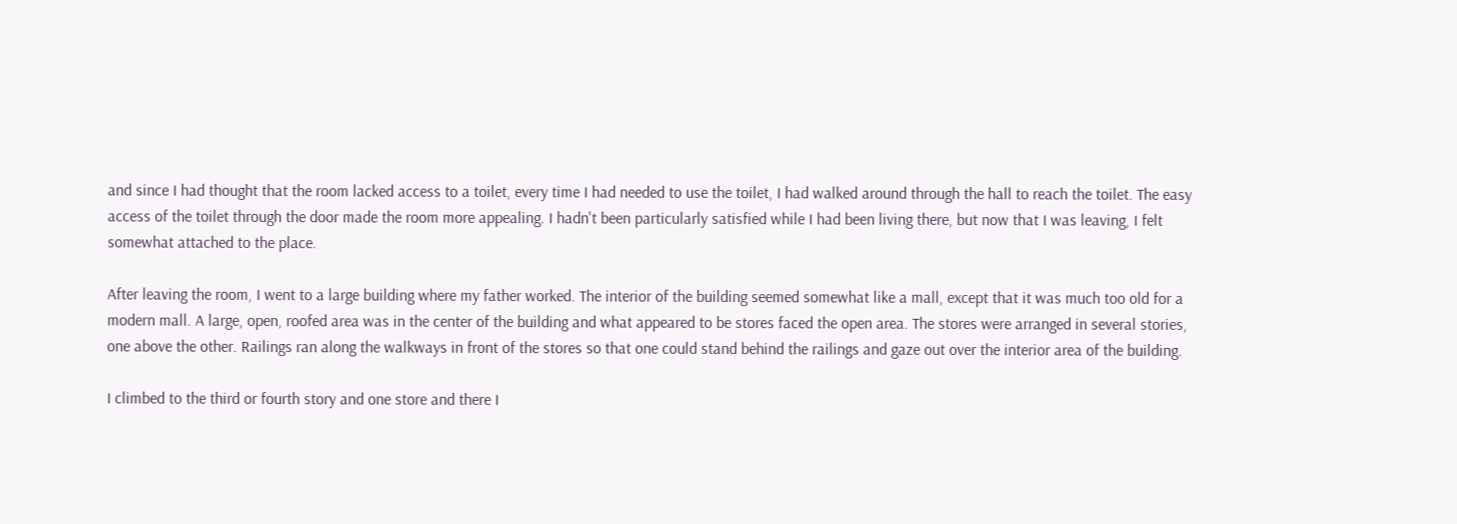and since I had thought that the room lacked access to a toilet, every time I had needed to use the toilet, I had walked around through the hall to reach the toilet. The easy access of the toilet through the door made the room more appealing. I hadn't been particularly satisfied while I had been living there, but now that I was leaving, I felt somewhat attached to the place.

After leaving the room, I went to a large building where my father worked. The interior of the building seemed somewhat like a mall, except that it was much too old for a modern mall. A large, open, roofed area was in the center of the building and what appeared to be stores faced the open area. The stores were arranged in several stories, one above the other. Railings ran along the walkways in front of the stores so that one could stand behind the railings and gaze out over the interior area of the building.

I climbed to the third or fourth story and one store and there I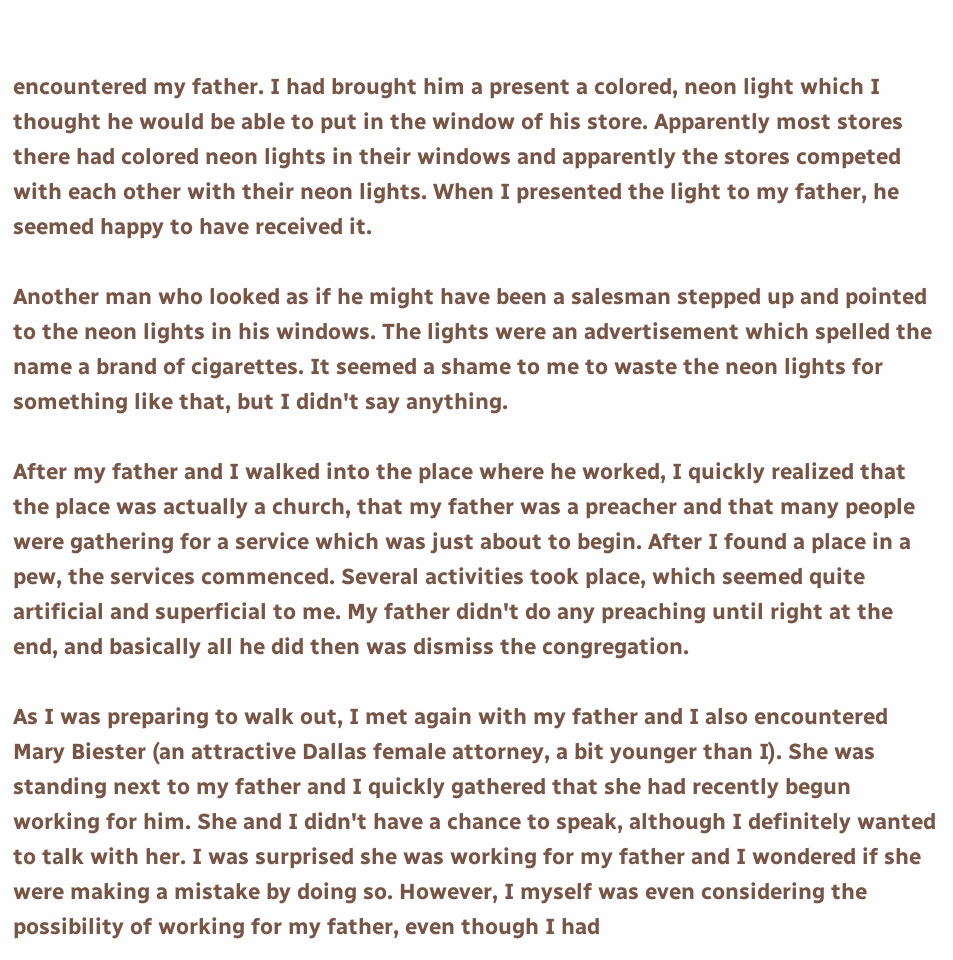encountered my father. I had brought him a present a colored, neon light which I thought he would be able to put in the window of his store. Apparently most stores there had colored neon lights in their windows and apparently the stores competed with each other with their neon lights. When I presented the light to my father, he seemed happy to have received it.

Another man who looked as if he might have been a salesman stepped up and pointed to the neon lights in his windows. The lights were an advertisement which spelled the name a brand of cigarettes. It seemed a shame to me to waste the neon lights for something like that, but I didn't say anything.

After my father and I walked into the place where he worked, I quickly realized that the place was actually a church, that my father was a preacher and that many people were gathering for a service which was just about to begin. After I found a place in a pew, the services commenced. Several activities took place, which seemed quite artificial and superficial to me. My father didn't do any preaching until right at the end, and basically all he did then was dismiss the congregation.

As I was preparing to walk out, I met again with my father and I also encountered Mary Biester (an attractive Dallas female attorney, a bit younger than I). She was standing next to my father and I quickly gathered that she had recently begun working for him. She and I didn't have a chance to speak, although I definitely wanted to talk with her. I was surprised she was working for my father and I wondered if she were making a mistake by doing so. However, I myself was even considering the possibility of working for my father, even though I had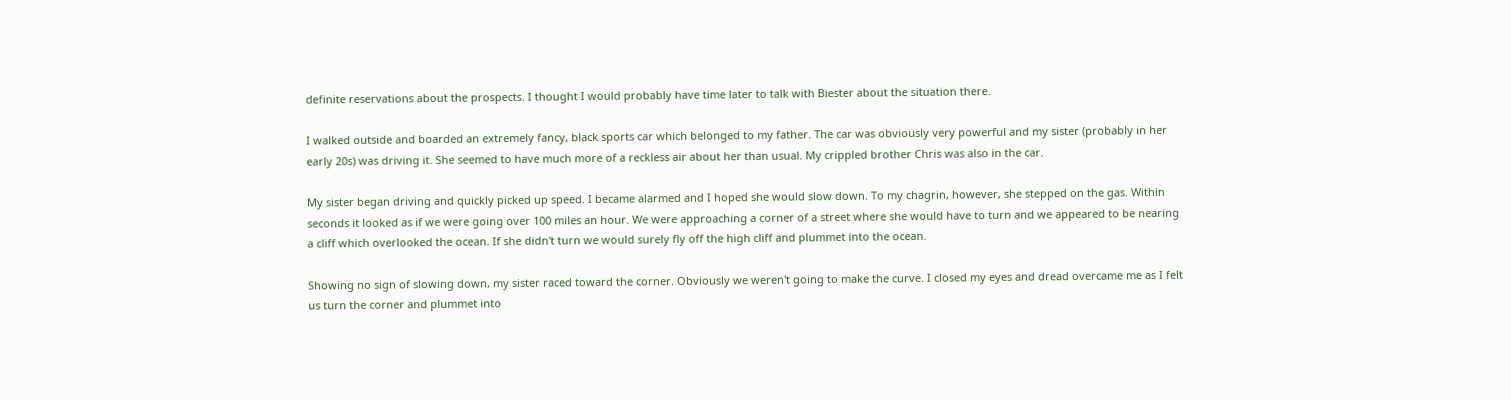definite reservations about the prospects. I thought I would probably have time later to talk with Biester about the situation there.

I walked outside and boarded an extremely fancy, black sports car which belonged to my father. The car was obviously very powerful and my sister (probably in her early 20s) was driving it. She seemed to have much more of a reckless air about her than usual. My crippled brother Chris was also in the car.

My sister began driving and quickly picked up speed. I became alarmed and I hoped she would slow down. To my chagrin, however, she stepped on the gas. Within seconds it looked as if we were going over 100 miles an hour. We were approaching a corner of a street where she would have to turn and we appeared to be nearing a cliff which overlooked the ocean. If she didn't turn we would surely fly off the high cliff and plummet into the ocean.

Showing no sign of slowing down, my sister raced toward the corner. Obviously we weren't going to make the curve. I closed my eyes and dread overcame me as I felt us turn the corner and plummet into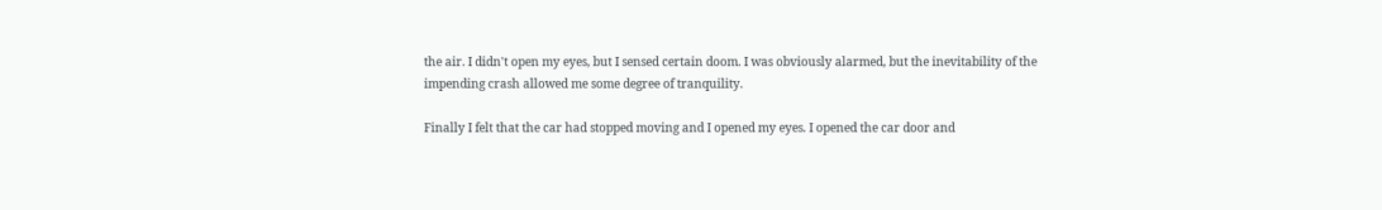the air. I didn't open my eyes, but I sensed certain doom. I was obviously alarmed, but the inevitability of the impending crash allowed me some degree of tranquility.

Finally I felt that the car had stopped moving and I opened my eyes. I opened the car door and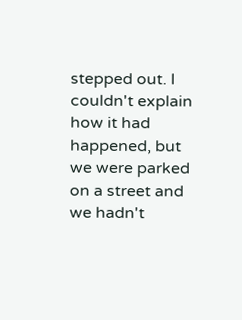stepped out. I couldn't explain how it had happened, but we were parked on a street and we hadn't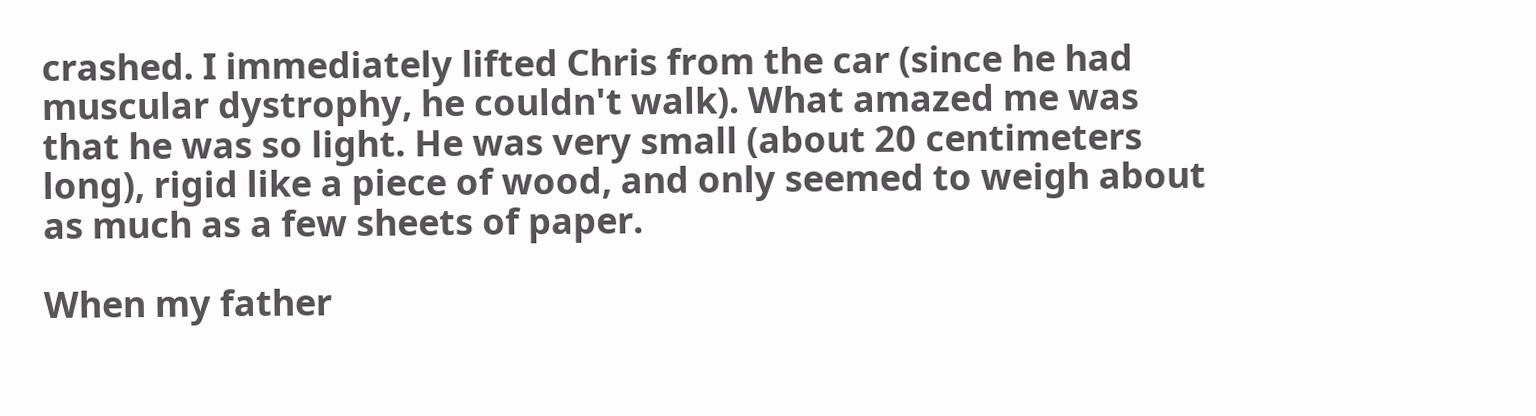crashed. I immediately lifted Chris from the car (since he had muscular dystrophy, he couldn't walk). What amazed me was that he was so light. He was very small (about 20 centimeters long), rigid like a piece of wood, and only seemed to weigh about as much as a few sheets of paper.

When my father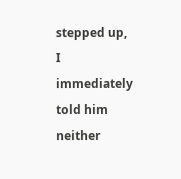stepped up, I immediately told him neither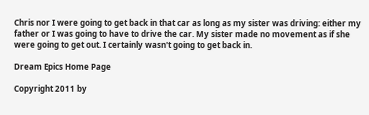Chris nor I were going to get back in that car as long as my sister was driving: either my father or I was going to have to drive the car. My sister made no movement as if she were going to get out. I certainly wasn't going to get back in.

Dream Epics Home Page

Copyright 2011 by